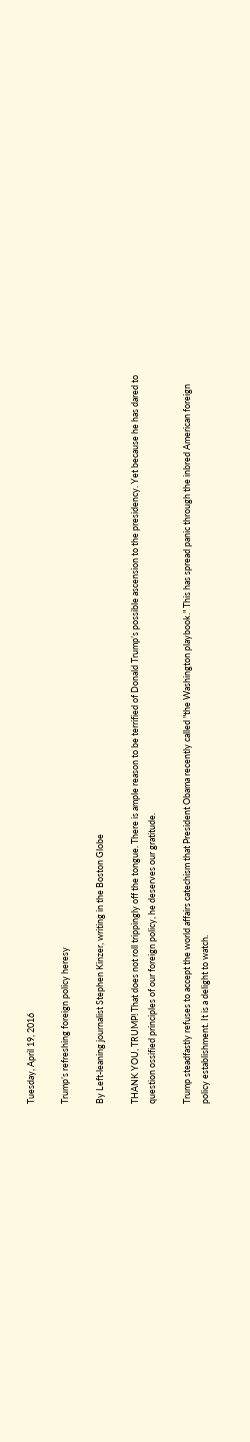Tuesday, April 19, 2016

Trump’s refreshing foreign policy heresy

By Left-leaning journalist Stephen Kinzer, writing in the Boston Globe

THANK YOU, TRUMP! That does not roll trippingly off the tongue. There is ample reason to be terrified of Donald Trump’s possible ascension to the presidency. Yet because he has dared to question ossified principles of our foreign policy, he deserves our gratitude.

Trump steadfastly refuses to accept the world affairs catechism that President Obama recently called "the Washington playbook." This has spread panic through the inbred American foreign policy establishment. It is a delight to watch.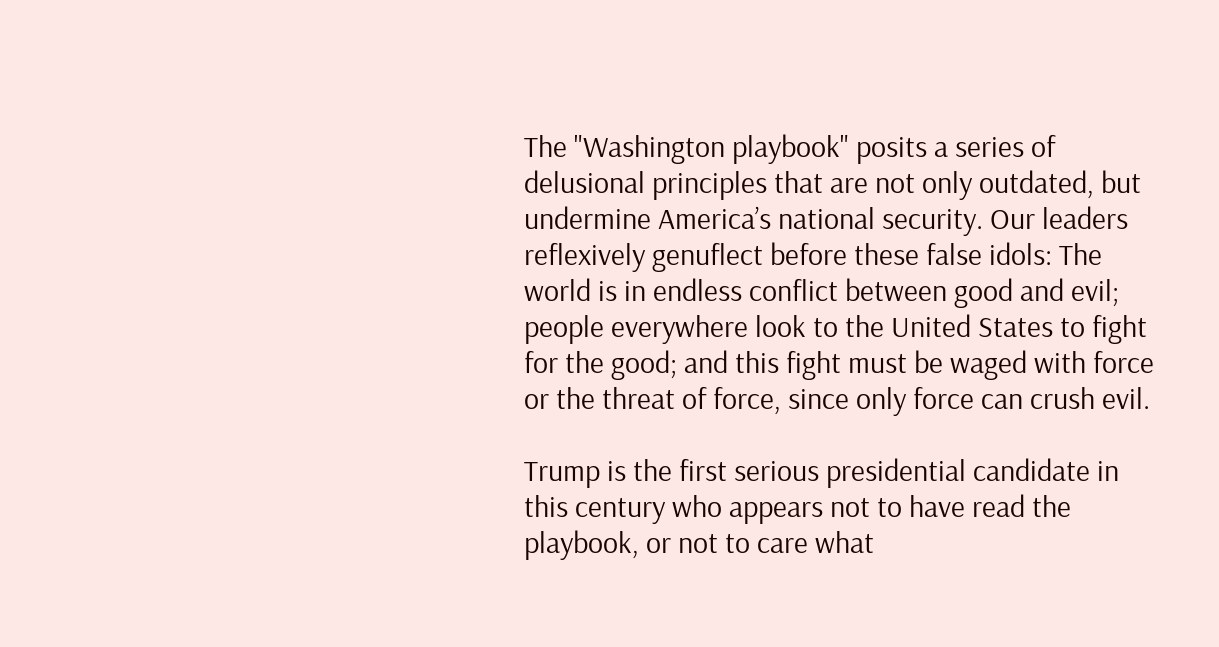The "Washington playbook" posits a series of delusional principles that are not only outdated, but undermine America’s national security. Our leaders reflexively genuflect before these false idols: The world is in endless conflict between good and evil; people everywhere look to the United States to fight for the good; and this fight must be waged with force or the threat of force, since only force can crush evil.

Trump is the first serious presidential candidate in this century who appears not to have read the playbook, or not to care what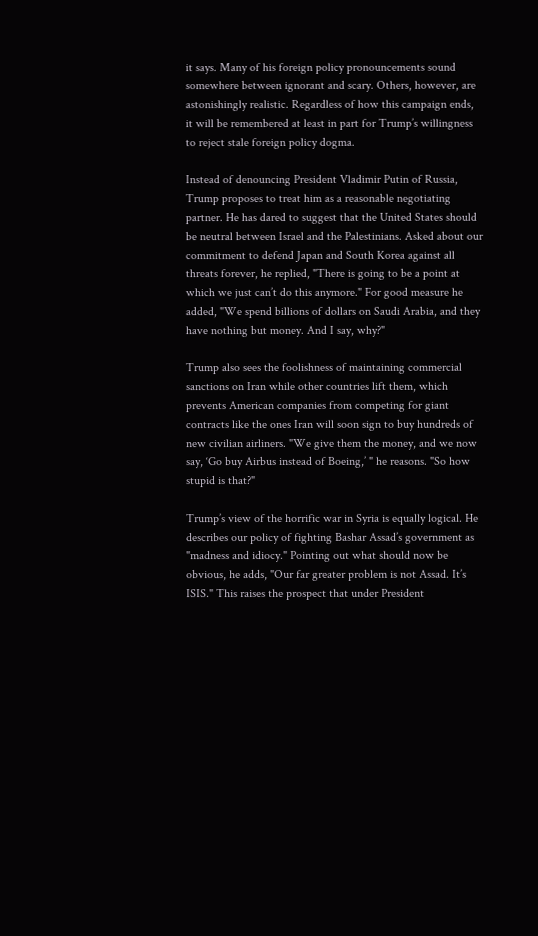it says. Many of his foreign policy pronouncements sound somewhere between ignorant and scary. Others, however, are astonishingly realistic. Regardless of how this campaign ends, it will be remembered at least in part for Trump’s willingness to reject stale foreign policy dogma.

Instead of denouncing President Vladimir Putin of Russia, Trump proposes to treat him as a reasonable negotiating partner. He has dared to suggest that the United States should be neutral between Israel and the Palestinians. Asked about our commitment to defend Japan and South Korea against all threats forever, he replied, "There is going to be a point at which we just can’t do this anymore." For good measure he added, "We spend billions of dollars on Saudi Arabia, and they have nothing but money. And I say, why?"

Trump also sees the foolishness of maintaining commercial sanctions on Iran while other countries lift them, which prevents American companies from competing for giant contracts like the ones Iran will soon sign to buy hundreds of new civilian airliners. "We give them the money, and we now say, ‘Go buy Airbus instead of Boeing,’ " he reasons. "So how stupid is that?"

Trump’s view of the horrific war in Syria is equally logical. He describes our policy of fighting Bashar Assad’s government as "madness and idiocy." Pointing out what should now be obvious, he adds, "Our far greater problem is not Assad. It’s ISIS." This raises the prospect that under President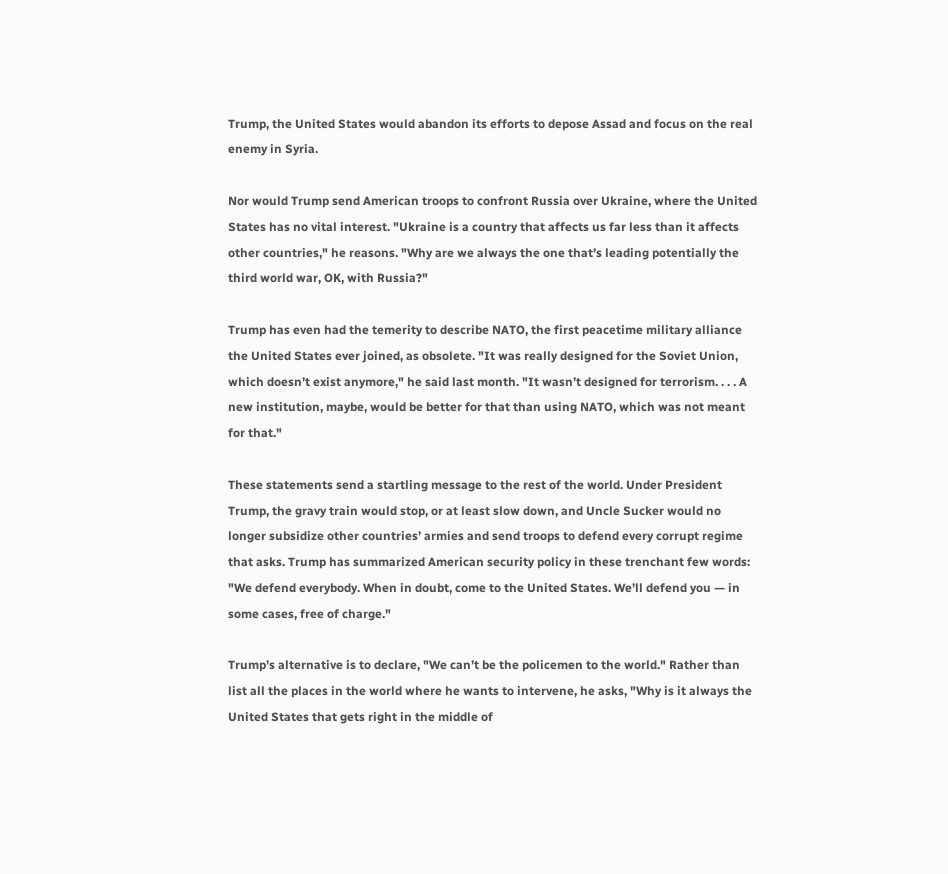Trump, the United States would abandon its efforts to depose Assad and focus on the real enemy in Syria.

Nor would Trump send American troops to confront Russia over Ukraine, where the United States has no vital interest. "Ukraine is a country that affects us far less than it affects other countries," he reasons. "Why are we always the one that’s leading potentially the third world war, OK, with Russia?"

Trump has even had the temerity to describe NATO, the first peacetime military alliance the United States ever joined, as obsolete. "It was really designed for the Soviet Union, which doesn’t exist anymore," he said last month. "It wasn’t designed for terrorism. . . . A new institution, maybe, would be better for that than using NATO, which was not meant for that."

These statements send a startling message to the rest of the world. Under President Trump, the gravy train would stop, or at least slow down, and Uncle Sucker would no longer subsidize other countries’ armies and send troops to defend every corrupt regime that asks. Trump has summarized American security policy in these trenchant few words: "We defend everybody. When in doubt, come to the United States. We’ll defend you — in some cases, free of charge."

Trump’s alternative is to declare, "We can’t be the policemen to the world." Rather than list all the places in the world where he wants to intervene, he asks, "Why is it always the United States that gets right in the middle of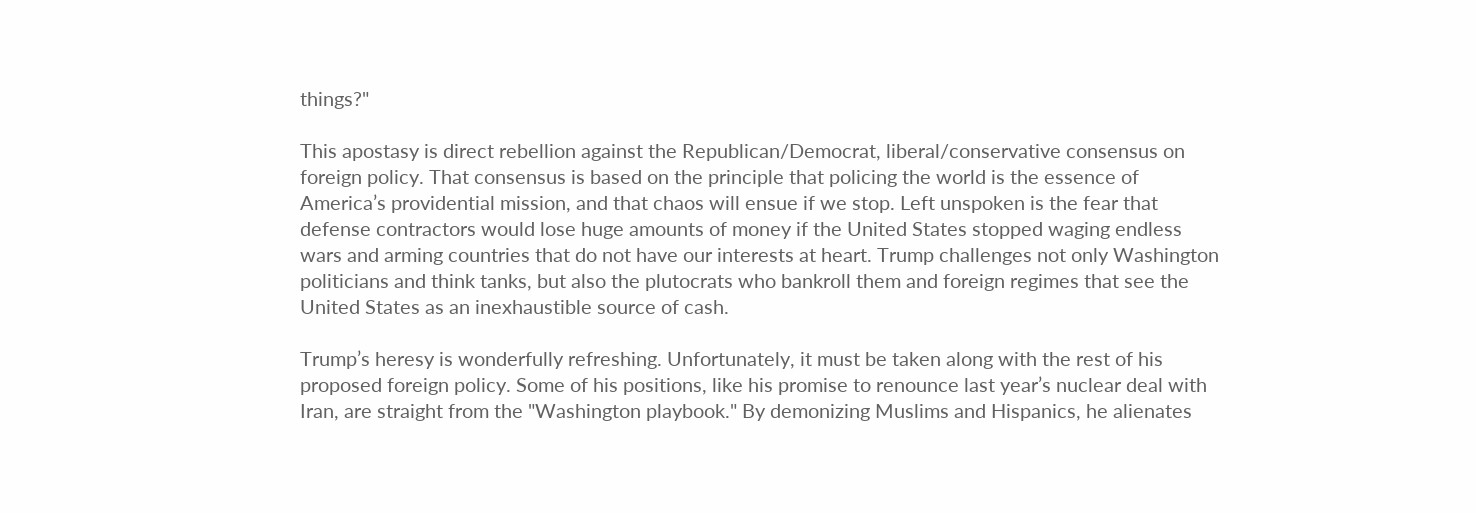things?"

This apostasy is direct rebellion against the Republican/Democrat, liberal/conservative consensus on foreign policy. That consensus is based on the principle that policing the world is the essence of America’s providential mission, and that chaos will ensue if we stop. Left unspoken is the fear that defense contractors would lose huge amounts of money if the United States stopped waging endless wars and arming countries that do not have our interests at heart. Trump challenges not only Washington politicians and think tanks, but also the plutocrats who bankroll them and foreign regimes that see the United States as an inexhaustible source of cash.

Trump’s heresy is wonderfully refreshing. Unfortunately, it must be taken along with the rest of his proposed foreign policy. Some of his positions, like his promise to renounce last year’s nuclear deal with Iran, are straight from the "Washington playbook." By demonizing Muslims and Hispanics, he alienates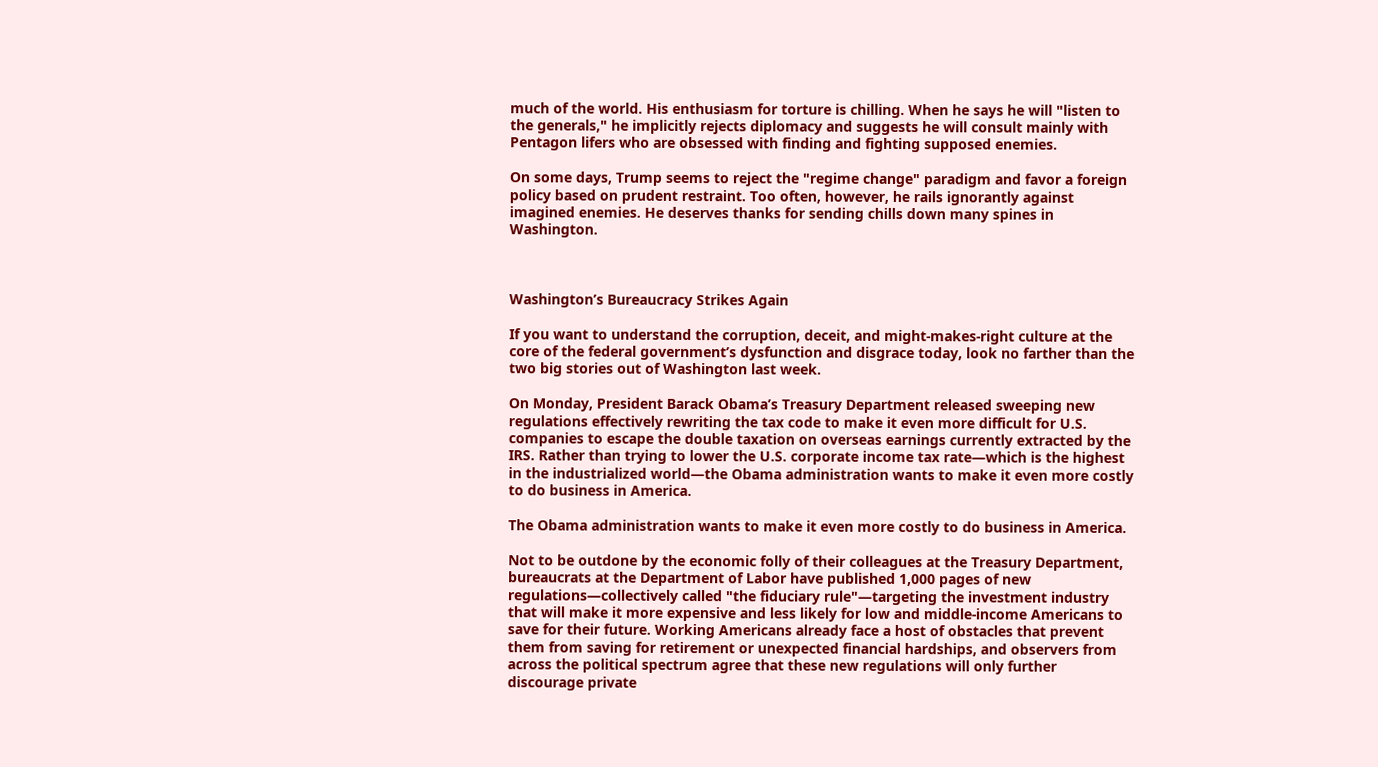much of the world. His enthusiasm for torture is chilling. When he says he will "listen to the generals," he implicitly rejects diplomacy and suggests he will consult mainly with Pentagon lifers who are obsessed with finding and fighting supposed enemies.

On some days, Trump seems to reject the "regime change" paradigm and favor a foreign policy based on prudent restraint. Too often, however, he rails ignorantly against imagined enemies. He deserves thanks for sending chills down many spines in Washington.



Washington’s Bureaucracy Strikes Again

If you want to understand the corruption, deceit, and might-makes-right culture at the core of the federal government’s dysfunction and disgrace today, look no farther than the two big stories out of Washington last week.

On Monday, President Barack Obama’s Treasury Department released sweeping new regulations effectively rewriting the tax code to make it even more difficult for U.S. companies to escape the double taxation on overseas earnings currently extracted by the IRS. Rather than trying to lower the U.S. corporate income tax rate—which is the highest in the industrialized world—the Obama administration wants to make it even more costly to do business in America.

The Obama administration wants to make it even more costly to do business in America.

Not to be outdone by the economic folly of their colleagues at the Treasury Department, bureaucrats at the Department of Labor have published 1,000 pages of new regulations—collectively called "the fiduciary rule"—targeting the investment industry that will make it more expensive and less likely for low and middle-income Americans to save for their future. Working Americans already face a host of obstacles that prevent them from saving for retirement or unexpected financial hardships, and observers from across the political spectrum agree that these new regulations will only further discourage private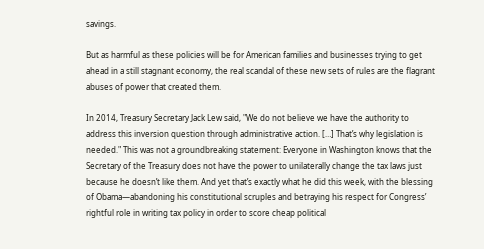savings.

But as harmful as these policies will be for American families and businesses trying to get ahead in a still stagnant economy, the real scandal of these new sets of rules are the flagrant abuses of power that created them.

In 2014, Treasury Secretary Jack Lew said, "We do not believe we have the authority to address this inversion question through administrative action. […] That’s why legislation is needed." This was not a groundbreaking statement: Everyone in Washington knows that the Secretary of the Treasury does not have the power to unilaterally change the tax laws just because he doesn’t like them. And yet that’s exactly what he did this week, with the blessing of Obama—abandoning his constitutional scruples and betraying his respect for Congress’ rightful role in writing tax policy in order to score cheap political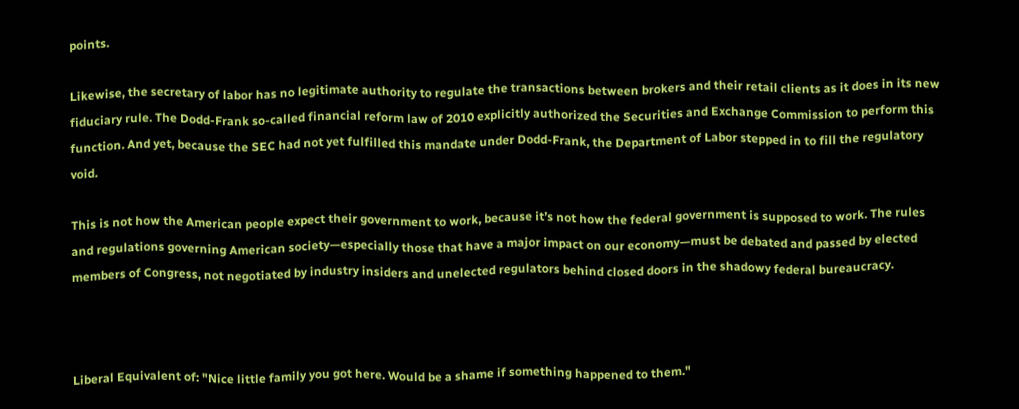points.

Likewise, the secretary of labor has no legitimate authority to regulate the transactions between brokers and their retail clients as it does in its new fiduciary rule. The Dodd-Frank so-called financial reform law of 2010 explicitly authorized the Securities and Exchange Commission to perform this function. And yet, because the SEC had not yet fulfilled this mandate under Dodd-Frank, the Department of Labor stepped in to fill the regulatory void.

This is not how the American people expect their government to work, because it’s not how the federal government is supposed to work. The rules and regulations governing American society—especially those that have a major impact on our economy—must be debated and passed by elected members of Congress, not negotiated by industry insiders and unelected regulators behind closed doors in the shadowy federal bureaucracy.



Liberal Equivalent of: "Nice little family you got here. Would be a shame if something happened to them."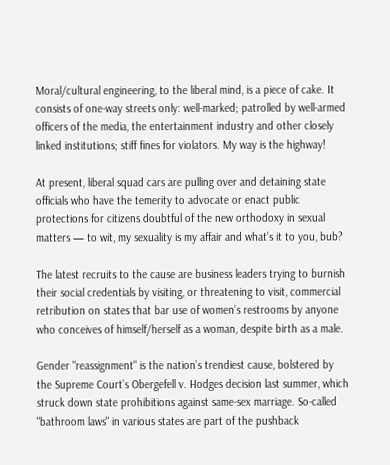Moral/cultural engineering, to the liberal mind, is a piece of cake. It consists of one-way streets only: well-marked; patrolled by well-armed officers of the media, the entertainment industry and other closely linked institutions; stiff fines for violators. My way is the highway!

At present, liberal squad cars are pulling over and detaining state officials who have the temerity to advocate or enact public protections for citizens doubtful of the new orthodoxy in sexual matters — to wit, my sexuality is my affair and what’s it to you, bub?

The latest recruits to the cause are business leaders trying to burnish their social credentials by visiting, or threatening to visit, commercial retribution on states that bar use of women’s restrooms by anyone who conceives of himself/herself as a woman, despite birth as a male.

Gender "reassignment" is the nation’s trendiest cause, bolstered by the Supreme Court’s Obergefell v. Hodges decision last summer, which struck down state prohibitions against same-sex marriage. So-called "bathroom laws" in various states are part of the pushback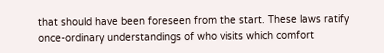that should have been foreseen from the start. These laws ratify once-ordinary understandings of who visits which comfort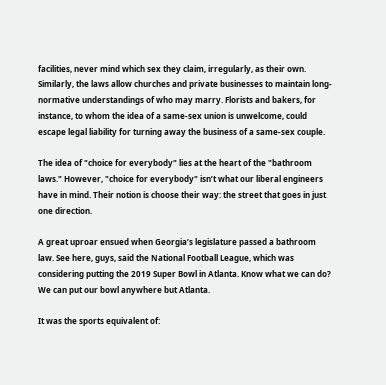facilities, never mind which sex they claim, irregularly, as their own. Similarly, the laws allow churches and private businesses to maintain long-normative understandings of who may marry. Florists and bakers, for instance, to whom the idea of a same-sex union is unwelcome, could escape legal liability for turning away the business of a same-sex couple.

The idea of "choice for everybody" lies at the heart of the "bathroom laws." However, "choice for everybody" isn’t what our liberal engineers have in mind. Their notion is choose their way: the street that goes in just one direction.

A great uproar ensued when Georgia’s legislature passed a bathroom law. See here, guys, said the National Football League, which was considering putting the 2019 Super Bowl in Atlanta. Know what we can do? We can put our bowl anywhere but Atlanta.

It was the sports equivalent of: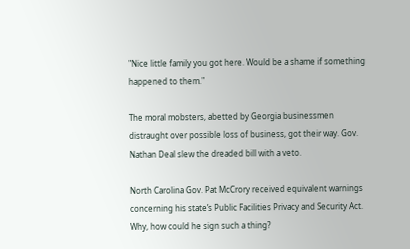"Nice little family you got here. Would be a shame if something happened to them."

The moral mobsters, abetted by Georgia businessmen distraught over possible loss of business, got their way. Gov. Nathan Deal slew the dreaded bill with a veto.

North Carolina Gov. Pat McCrory received equivalent warnings concerning his state’s Public Facilities Privacy and Security Act. Why, how could he sign such a thing?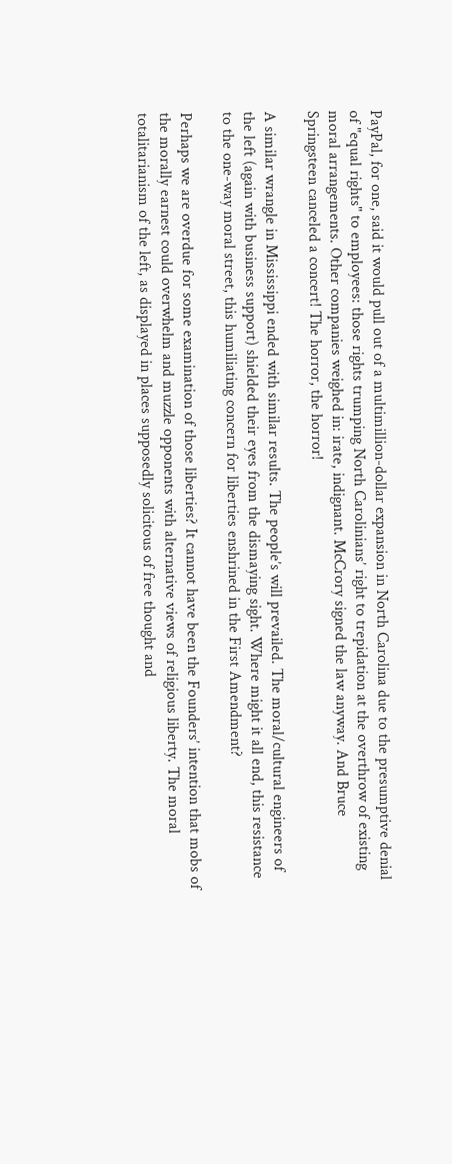PayPal, for one, said it would pull out of a multimillion-dollar expansion in North Carolina due to the presumptive denial of "equal rights" to employees: those rights trumping North Carolinians’ right to trepidation at the overthrow of existing moral arrangements. Other companies weighed in: irate, indignant. McCrory signed the law anyway. And Bruce Springsteen canceled a concert! The horror, the horror!

A similar wrangle in Mississippi ended with similar results. The people’s will prevailed. The moral/cultural engineers of the left (again with business support) shielded their eyes from the dismaying sight. Where might it all end, this resistance to the one-way moral street, this humiliating concern for liberties enshrined in the First Amendment?

Perhaps we are overdue for some examination of those liberties? It cannot have been the Founders’ intention that mobs of the morally earnest could overwhelm and muzzle opponents with alternative views of religious liberty. The moral totalitarianism of the left, as displayed in places supposedly solicitous of free thought and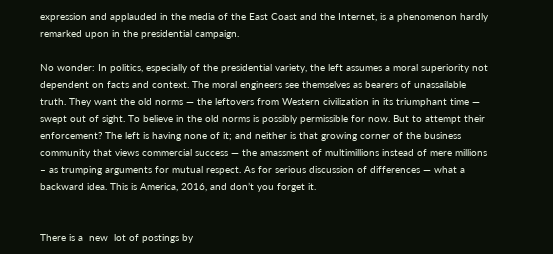expression and applauded in the media of the East Coast and the Internet, is a phenomenon hardly remarked upon in the presidential campaign.

No wonder: In politics, especially of the presidential variety, the left assumes a moral superiority not dependent on facts and context. The moral engineers see themselves as bearers of unassailable truth. They want the old norms — the leftovers from Western civilization in its triumphant time — swept out of sight. To believe in the old norms is possibly permissible for now. But to attempt their enforcement? The left is having none of it; and neither is that growing corner of the business community that views commercial success — the amassment of multimillions instead of mere millions – as trumping arguments for mutual respect. As for serious discussion of differences — what a backward idea. This is America, 2016, and don’t you forget it.


There is a  new  lot of postings by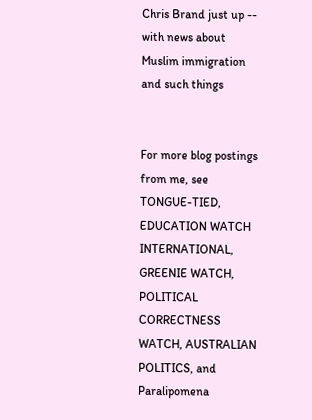Chris Brand just up -- with news about Muslim immigration and such things


For more blog postings from me, see  TONGUE-TIED, EDUCATION WATCH INTERNATIONAL, GREENIE WATCH,  POLITICAL CORRECTNESS WATCH, AUSTRALIAN POLITICS, and Paralipomena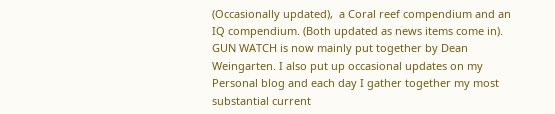(Occasionally updated),  a Coral reef compendium and an IQ compendium. (Both updated as news items come in).  GUN WATCH is now mainly put together by Dean Weingarten. I also put up occasional updates on my Personal blog and each day I gather together my most substantial current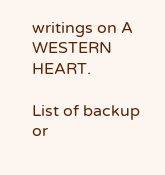writings on A WESTERN HEART.

List of backup or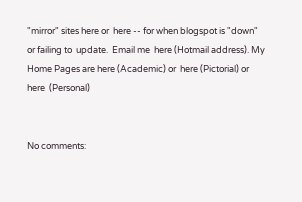"mirror" sites here or  here -- for when blogspot is "down" or failing to  update.  Email me  here (Hotmail address). My Home Pages are here (Academic) or  here (Pictorial) or  here  (Personal)


No comments: